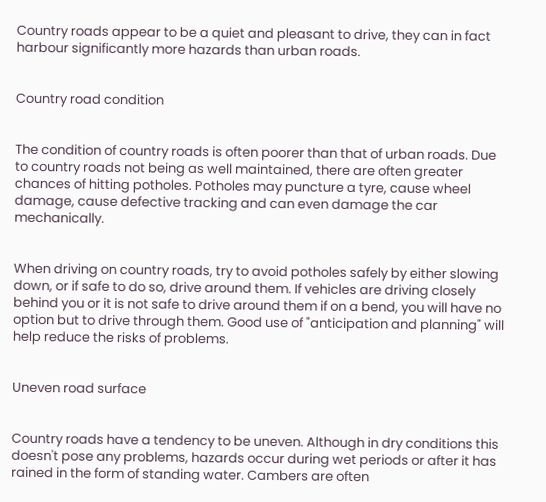Country roads appear to be a quiet and pleasant to drive, they can in fact harbour significantly more hazards than urban roads.


Country road condition


The condition of country roads is often poorer than that of urban roads. Due to country roads not being as well maintained, there are often greater chances of hitting potholes. Potholes may puncture a tyre, cause wheel damage, cause defective tracking and can even damage the car mechanically.


When driving on country roads, try to avoid potholes safely by either slowing down, or if safe to do so, drive around them. If vehicles are driving closely behind you or it is not safe to drive around them if on a bend, you will have no option but to drive through them. Good use of "anticipation and planning" will help reduce the risks of problems.


Uneven road surface


Country roads have a tendency to be uneven. Although in dry conditions this doesn't pose any problems, hazards occur during wet periods or after it has rained in the form of standing water. Cambers are often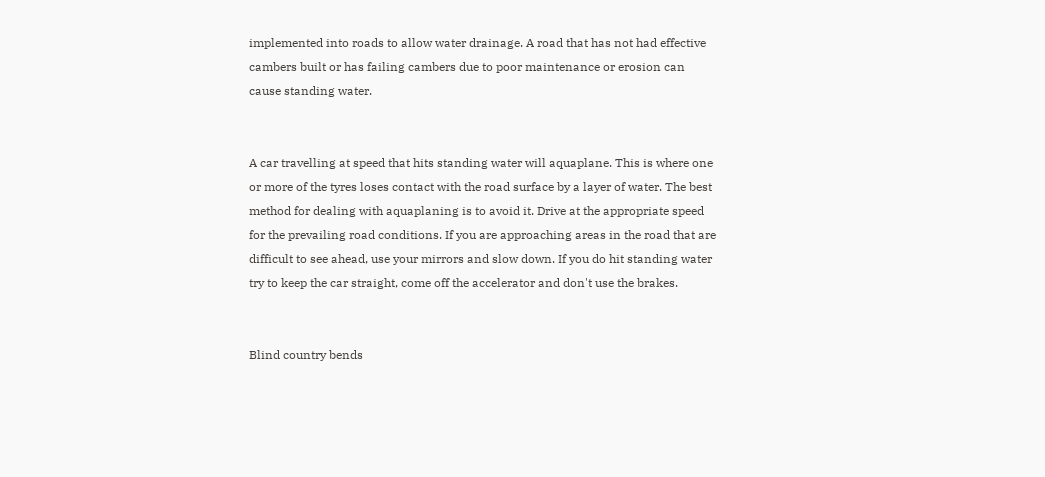implemented into roads to allow water drainage. A road that has not had effective cambers built or has failing cambers due to poor maintenance or erosion can cause standing water.


A car travelling at speed that hits standing water will aquaplane. This is where one or more of the tyres loses contact with the road surface by a layer of water. The best method for dealing with aquaplaning is to avoid it. Drive at the appropriate speed for the prevailing road conditions. If you are approaching areas in the road that are difficult to see ahead, use your mirrors and slow down. If you do hit standing water try to keep the car straight, come off the accelerator and don't use the brakes.


Blind country bends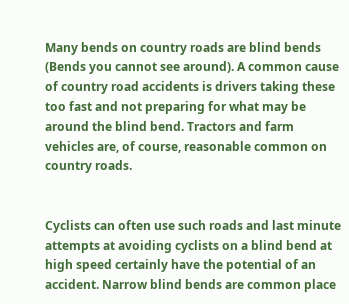Many bends on country roads are blind bends (Bends you cannot see around). A common cause of country road accidents is drivers taking these too fast and not preparing for what may be around the blind bend. Tractors and farm vehicles are, of course, reasonable common on country roads.


Cyclists can often use such roads and last minute attempts at avoiding cyclists on a blind bend at high speed certainly have the potential of an accident. Narrow blind bends are common place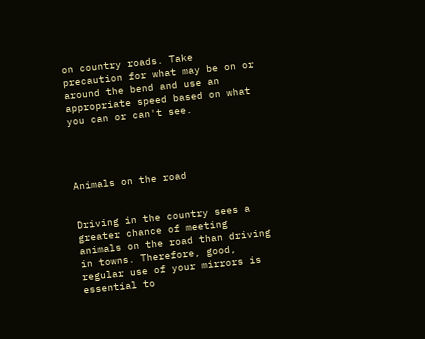on country roads. Take precaution for what may be on or around the bend and use an appropriate speed based on what you can or can't see.




Animals on the road


Driving in the country sees a greater chance of meeting animals on the road than driving in towns. Therefore, good, regular use of your mirrors is essential to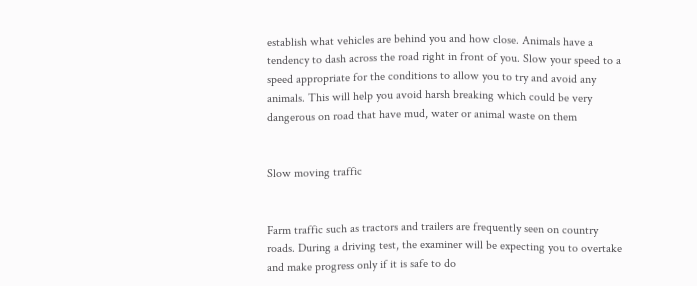establish what vehicles are behind you and how close. Animals have a tendency to dash across the road right in front of you. Slow your speed to a speed appropriate for the conditions to allow you to try and avoid any animals. This will help you avoid harsh breaking which could be very dangerous on road that have mud, water or animal waste on them


Slow moving traffic


Farm traffic such as tractors and trailers are frequently seen on country roads. During a driving test, the examiner will be expecting you to overtake and make progress only if it is safe to do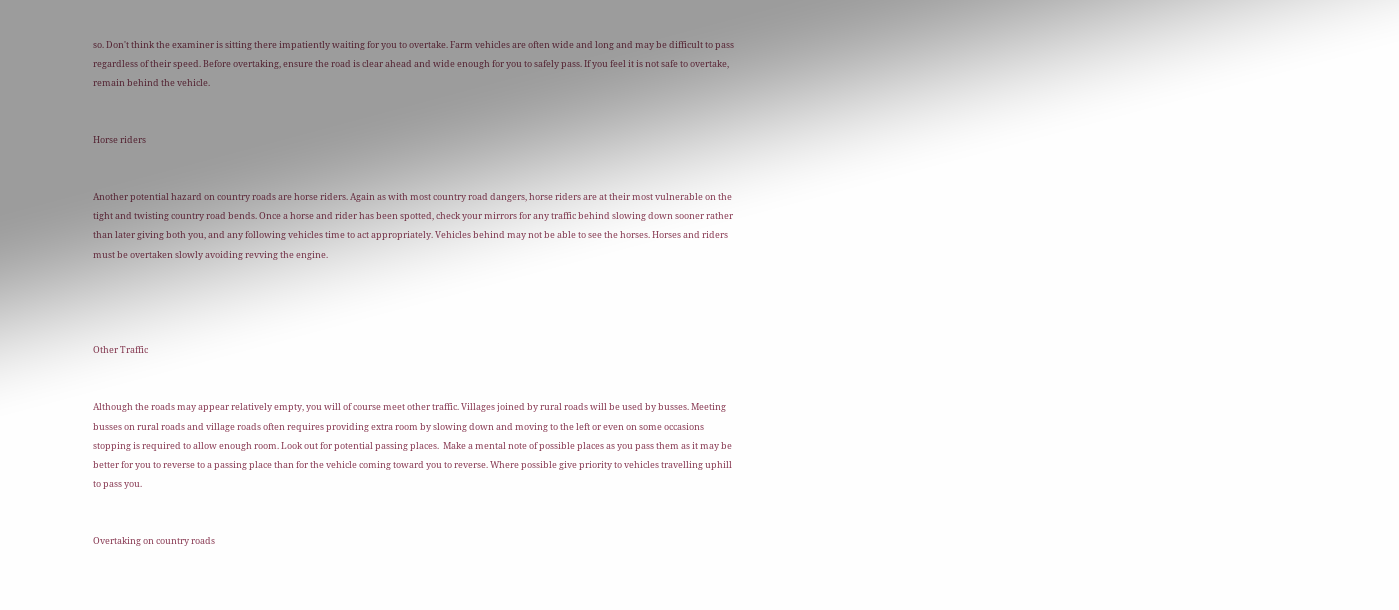so. Don't think the examiner is sitting there impatiently waiting for you to overtake. Farm vehicles are often wide and long and may be difficult to pass regardless of their speed. Before overtaking, ensure the road is clear ahead and wide enough for you to safely pass. If you feel it is not safe to overtake, remain behind the vehicle.


Horse riders


Another potential hazard on country roads are horse riders. Again as with most country road dangers, horse riders are at their most vulnerable on the tight and twisting country road bends. Once a horse and rider has been spotted, check your mirrors for any traffic behind slowing down sooner rather than later giving both you, and any following vehicles time to act appropriately. Vehicles behind may not be able to see the horses. Horses and riders must be overtaken slowly avoiding revving the engine.




Other Traffic


Although the roads may appear relatively empty, you will of course meet other traffic. Villages joined by rural roads will be used by busses. Meeting busses on rural roads and village roads often requires providing extra room by slowing down and moving to the left or even on some occasions stopping is required to allow enough room. Look out for potential passing places.  Make a mental note of possible places as you pass them as it may be better for you to reverse to a passing place than for the vehicle coming toward you to reverse. Where possible give priority to vehicles travelling uphill to pass you.


Overtaking on country roads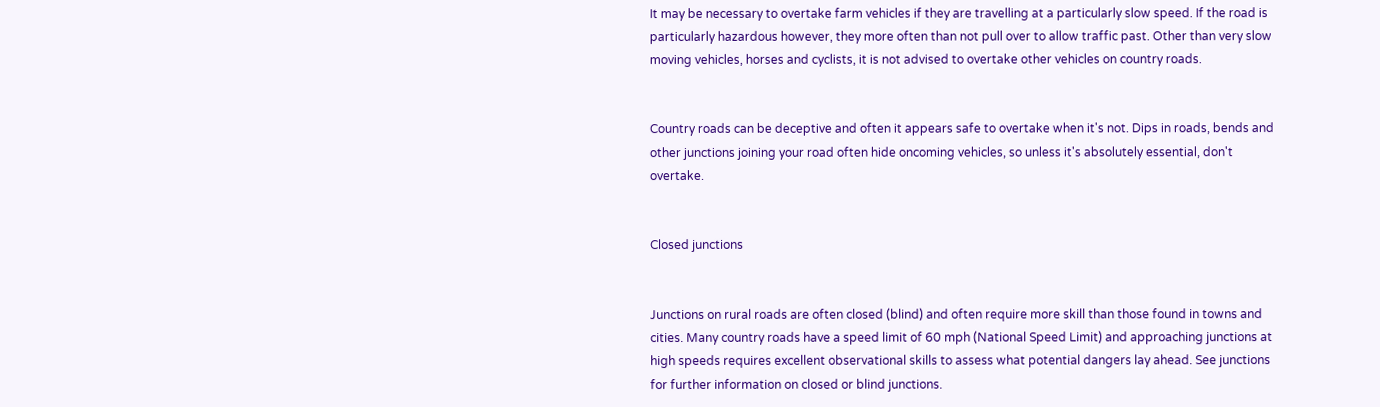It may be necessary to overtake farm vehicles if they are travelling at a particularly slow speed. If the road is particularly hazardous however, they more often than not pull over to allow traffic past. Other than very slow moving vehicles, horses and cyclists, it is not advised to overtake other vehicles on country roads.


Country roads can be deceptive and often it appears safe to overtake when it's not. Dips in roads, bends and other junctions joining your road often hide oncoming vehicles, so unless it's absolutely essential, don't overtake.


Closed junctions


Junctions on rural roads are often closed (blind) and often require more skill than those found in towns and cities. Many country roads have a speed limit of 60 mph (National Speed Limit) and approaching junctions at high speeds requires excellent observational skills to assess what potential dangers lay ahead. See junctions for further information on closed or blind junctions.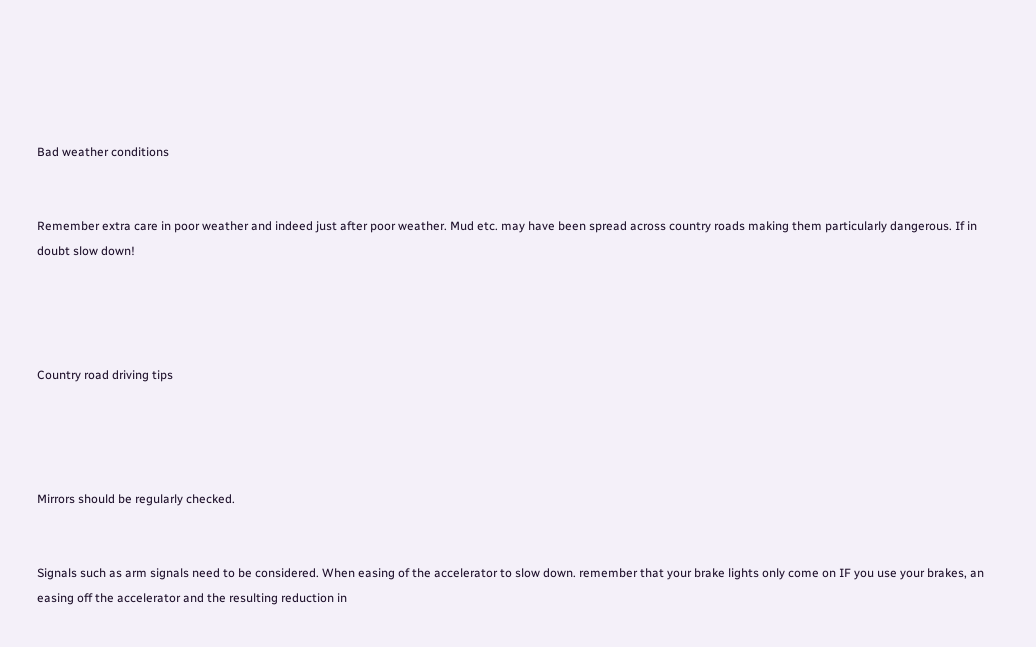Bad weather conditions


Remember extra care in poor weather and indeed just after poor weather. Mud etc. may have been spread across country roads making them particularly dangerous. If in doubt slow down!




Country road driving tips




Mirrors should be regularly checked.


Signals such as arm signals need to be considered. When easing of the accelerator to slow down. remember that your brake lights only come on IF you use your brakes, an easing off the accelerator and the resulting reduction in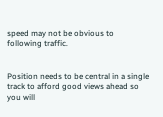speed may not be obvious to following traffic.


Position needs to be central in a single track to afford good views ahead so you will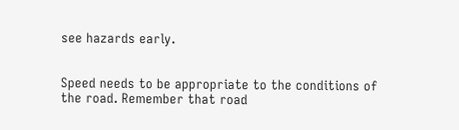see hazards early.


Speed needs to be appropriate to the conditions of the road. Remember that road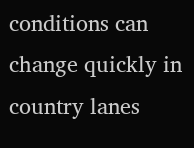conditions can change quickly in country lanes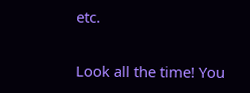etc.


Look all the time! You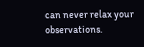can never relax your observations.